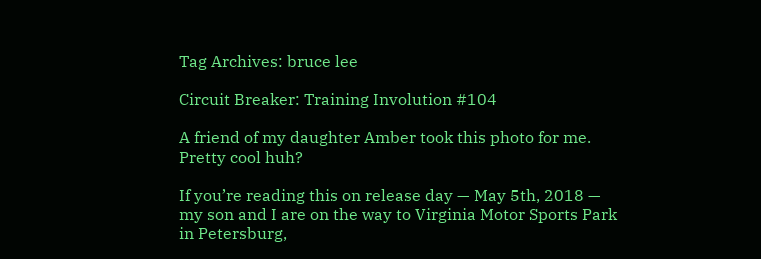Tag Archives: bruce lee

Circuit Breaker: Training Involution #104

A friend of my daughter Amber took this photo for me. Pretty cool huh?

If you’re reading this on release day — May 5th, 2018 —  my son and I are on the way to Virginia Motor Sports Park in Petersburg,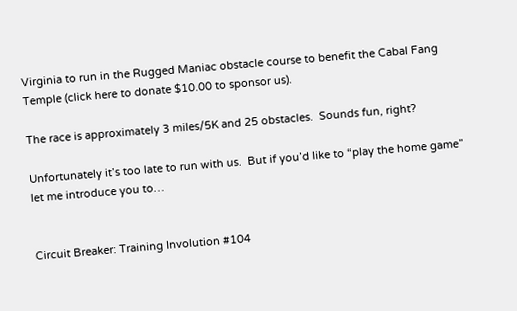Virginia to run in the Rugged Maniac obstacle course to benefit the Cabal Fang Temple (click here to donate $10.00 to sponsor us).

The race is approximately 3 miles/5K and 25 obstacles.  Sounds fun, right?

Unfortunately it’s too late to run with us.  But if you’d like to “play the home game” let me introduce you to…


Circuit Breaker: Training Involution #104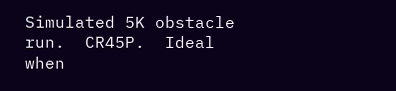Simulated 5K obstacle run.  CR45P.  Ideal when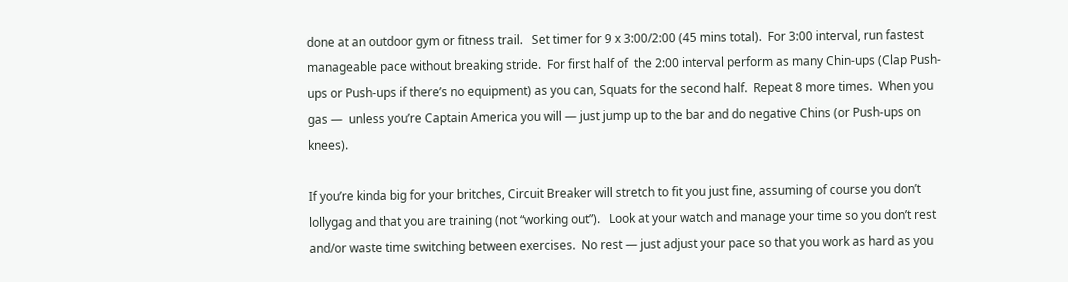done at an outdoor gym or fitness trail.   Set timer for 9 x 3:00/2:00 (45 mins total).  For 3:00 interval, run fastest manageable pace without breaking stride.  For first half of  the 2:00 interval perform as many Chin-ups (Clap Push-ups or Push-ups if there’s no equipment) as you can, Squats for the second half.  Repeat 8 more times.  When you gas —  unless you’re Captain America you will — just jump up to the bar and do negative Chins (or Push-ups on knees).

If you’re kinda big for your britches, Circuit Breaker will stretch to fit you just fine, assuming of course you don’t lollygag and that you are training (not “working out”).   Look at your watch and manage your time so you don’t rest and/or waste time switching between exercises.  No rest — just adjust your pace so that you work as hard as you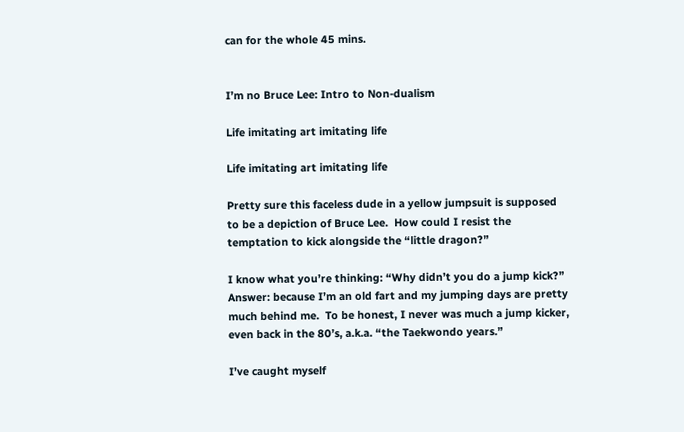can for the whole 45 mins.


I’m no Bruce Lee: Intro to Non-dualism

Life imitating art imitating life

Life imitating art imitating life

Pretty sure this faceless dude in a yellow jumpsuit is supposed to be a depiction of Bruce Lee.  How could I resist the temptation to kick alongside the “little dragon?”

I know what you’re thinking: “Why didn’t you do a jump kick?”  Answer: because I’m an old fart and my jumping days are pretty much behind me.  To be honest, I never was much a jump kicker, even back in the 80’s, a.k.a. “the Taekwondo years.”

I’ve caught myself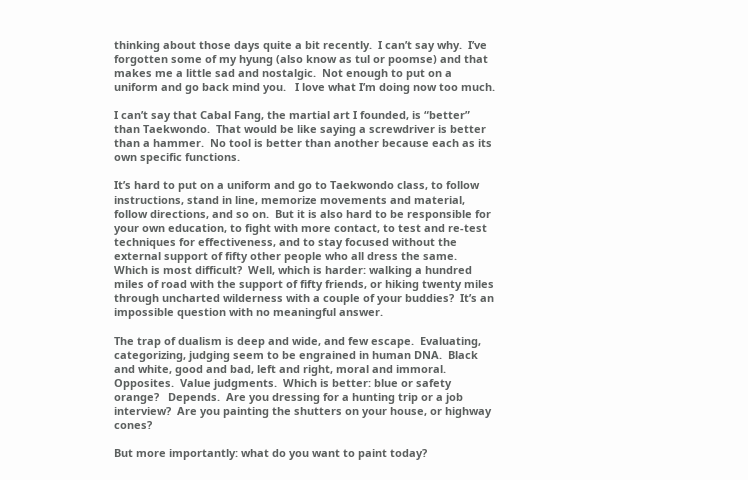thinking about those days quite a bit recently.  I can’t say why.  I’ve forgotten some of my hyung (also know as tul or poomse) and that makes me a little sad and nostalgic.  Not enough to put on a uniform and go back mind you.   I love what I’m doing now too much.

I can’t say that Cabal Fang, the martial art I founded, is “better” than Taekwondo.  That would be like saying a screwdriver is better than a hammer.  No tool is better than another because each as its own specific functions.

It’s hard to put on a uniform and go to Taekwondo class, to follow instructions, stand in line, memorize movements and material, follow directions, and so on.  But it is also hard to be responsible for your own education, to fight with more contact, to test and re-test techniques for effectiveness, and to stay focused without the external support of fifty other people who all dress the same.  Which is most difficult?  Well, which is harder: walking a hundred miles of road with the support of fifty friends, or hiking twenty miles through uncharted wilderness with a couple of your buddies?  It’s an impossible question with no meaningful answer.

The trap of dualism is deep and wide, and few escape.  Evaluating, categorizing, judging seem to be engrained in human DNA.  Black and white, good and bad, left and right, moral and immoral.  Opposites.  Value judgments.  Which is better: blue or safety orange?   Depends.  Are you dressing for a hunting trip or a job interview?  Are you painting the shutters on your house, or highway cones?

But more importantly: what do you want to paint today?